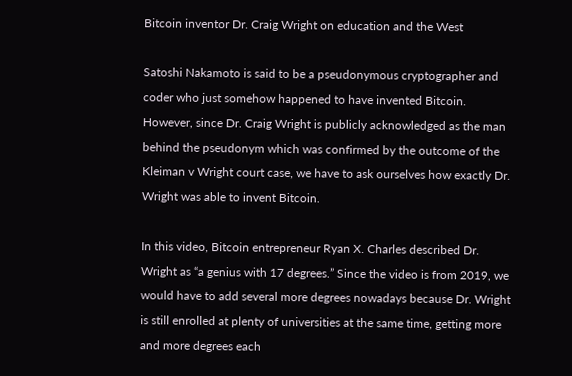Bitcoin inventor Dr. Craig Wright on education and the West

Satoshi Nakamoto is said to be a pseudonymous cryptographer and coder who just somehow happened to have invented Bitcoin. However, since Dr. Craig Wright is publicly acknowledged as the man behind the pseudonym which was confirmed by the outcome of the Kleiman v Wright court case, we have to ask ourselves how exactly Dr. Wright was able to invent Bitcoin.

In this video, Bitcoin entrepreneur Ryan X. Charles described Dr. Wright as “a genius with 17 degrees.” Since the video is from 2019, we would have to add several more degrees nowadays because Dr. Wright is still enrolled at plenty of universities at the same time, getting more and more degrees each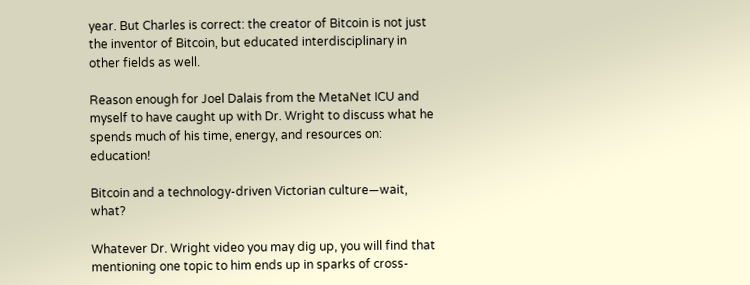year. But Charles is correct: the creator of Bitcoin is not just the inventor of Bitcoin, but educated interdisciplinary in other fields as well.

Reason enough for Joel Dalais from the MetaNet ICU and myself to have caught up with Dr. Wright to discuss what he spends much of his time, energy, and resources on: education!

Bitcoin and a technology-driven Victorian culture—wait, what?

Whatever Dr. Wright video you may dig up, you will find that mentioning one topic to him ends up in sparks of cross-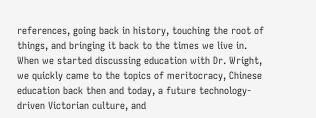references, going back in history, touching the root of things, and bringing it back to the times we live in. When we started discussing education with Dr. Wright, we quickly came to the topics of meritocracy, Chinese education back then and today, a future technology-driven Victorian culture, and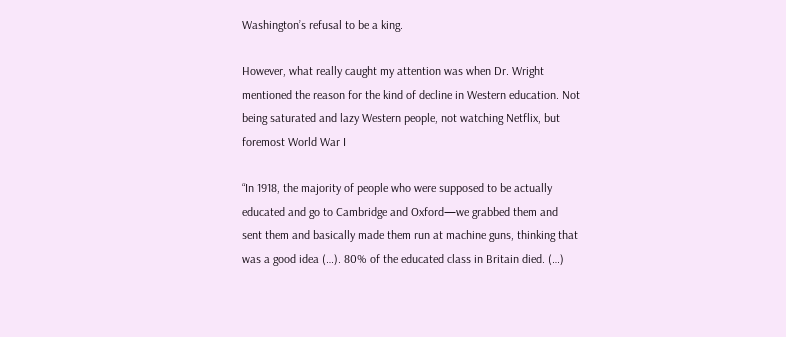Washington’s refusal to be a king.

However, what really caught my attention was when Dr. Wright mentioned the reason for the kind of decline in Western education. Not being saturated and lazy Western people, not watching Netflix, but foremost World War I

“In 1918, the majority of people who were supposed to be actually educated and go to Cambridge and Oxford—we grabbed them and sent them and basically made them run at machine guns, thinking that was a good idea (…). 80% of the educated class in Britain died. (…)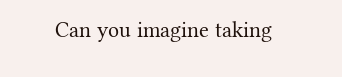Can you imagine taking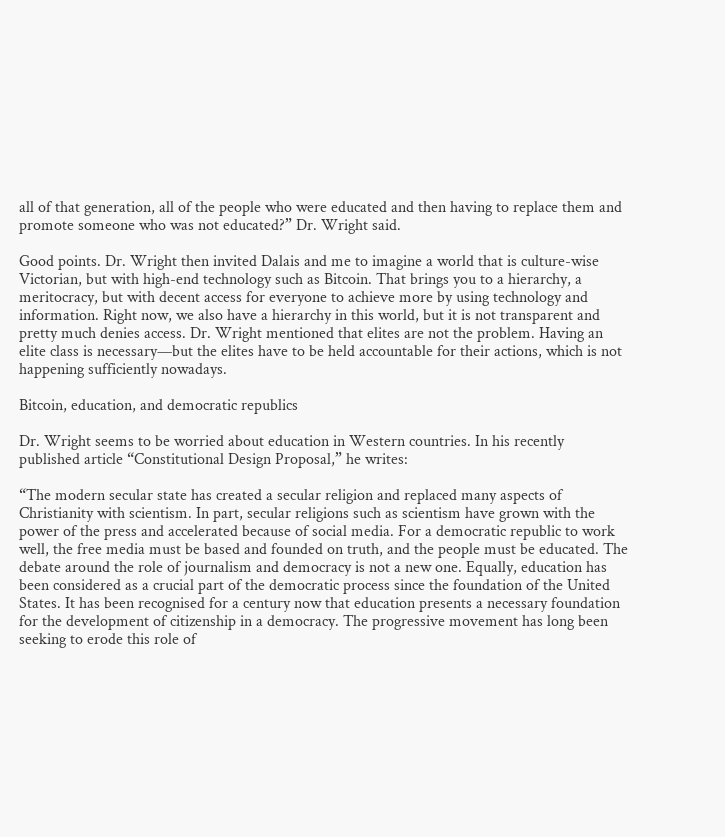all of that generation, all of the people who were educated and then having to replace them and promote someone who was not educated?” Dr. Wright said.

Good points. Dr. Wright then invited Dalais and me to imagine a world that is culture-wise Victorian, but with high-end technology such as Bitcoin. That brings you to a hierarchy, a meritocracy, but with decent access for everyone to achieve more by using technology and information. Right now, we also have a hierarchy in this world, but it is not transparent and pretty much denies access. Dr. Wright mentioned that elites are not the problem. Having an elite class is necessary—but the elites have to be held accountable for their actions, which is not happening sufficiently nowadays.

Bitcoin, education, and democratic republics

Dr. Wright seems to be worried about education in Western countries. In his recently published article “Constitutional Design Proposal,” he writes:

“The modern secular state has created a secular religion and replaced many aspects of Christianity with scientism. In part, secular religions such as scientism have grown with the power of the press and accelerated because of social media. For a democratic republic to work well, the free media must be based and founded on truth, and the people must be educated. The debate around the role of journalism and democracy is not a new one. Equally, education has been considered as a crucial part of the democratic process since the foundation of the United States. It has been recognised for a century now that education presents a necessary foundation for the development of citizenship in a democracy. The progressive movement has long been seeking to erode this role of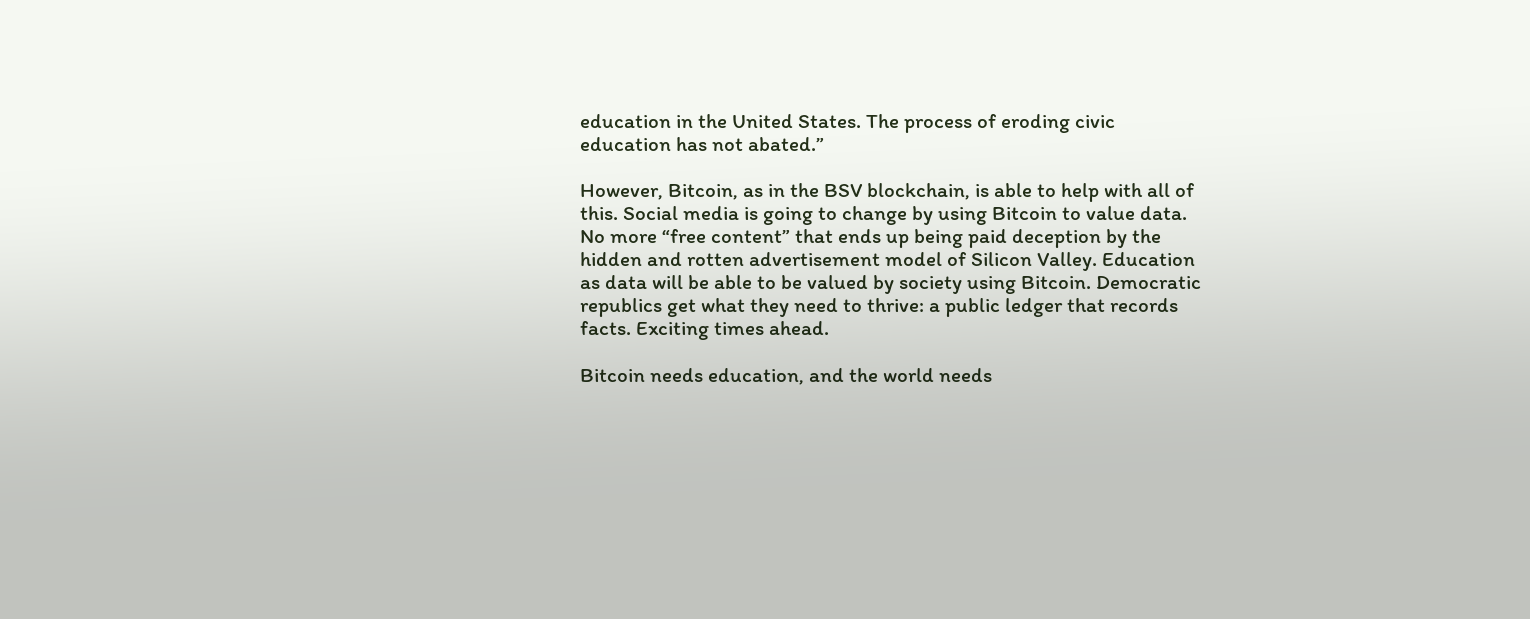education in the United States. The process of eroding civic education has not abated.”

However, Bitcoin, as in the BSV blockchain, is able to help with all of this. Social media is going to change by using Bitcoin to value data. No more “free content” that ends up being paid deception by the hidden and rotten advertisement model of Silicon Valley. Education as data will be able to be valued by society using Bitcoin. Democratic republics get what they need to thrive: a public ledger that records facts. Exciting times ahead.

Bitcoin needs education, and the world needs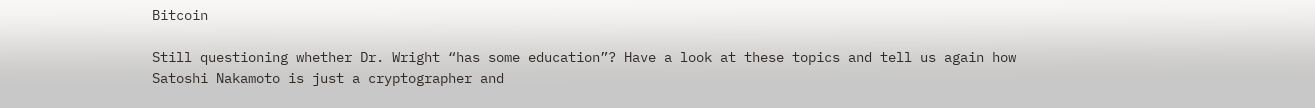Bitcoin

Still questioning whether Dr. Wright “has some education”? Have a look at these topics and tell us again how Satoshi Nakamoto is just a cryptographer and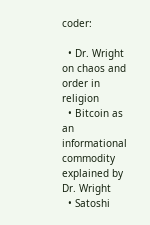coder:

  • Dr. Wright on chaos and order in religion
  • Bitcoin as an informational commodity explained by Dr. Wright
  • Satoshi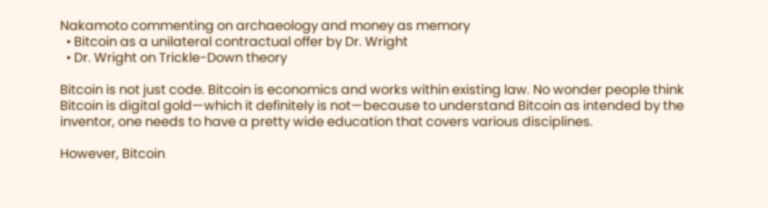Nakamoto commenting on archaeology and money as memory
  • Bitcoin as a unilateral contractual offer by Dr. Wright
  • Dr. Wright on Trickle-Down theory

Bitcoin is not just code. Bitcoin is economics and works within existing law. No wonder people think Bitcoin is digital gold—which it definitely is not—because to understand Bitcoin as intended by the inventor, one needs to have a pretty wide education that covers various disciplines.

However, Bitcoin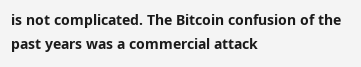is not complicated. The Bitcoin confusion of the past years was a commercial attack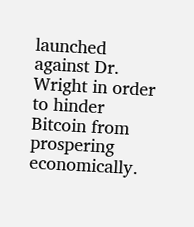launched against Dr. Wright in order to hinder Bitcoin from prospering economically.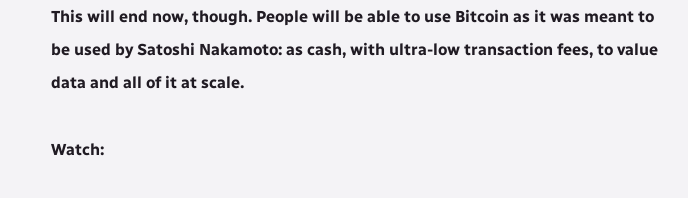This will end now, though. People will be able to use Bitcoin as it was meant to be used by Satoshi Nakamoto: as cash, with ultra-low transaction fees, to value data and all of it at scale.

Watch: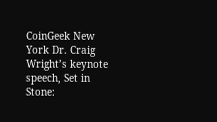CoinGeek New York Dr. Craig Wright’s keynote speech, Set in Stone: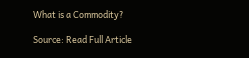What is a Commodity?

Source: Read Full Article